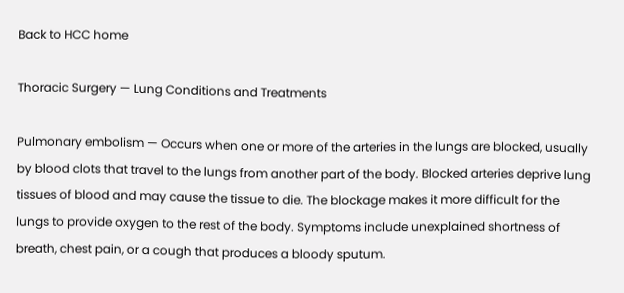Back to HCC home

Thoracic Surgery — Lung Conditions and Treatments

Pulmonary embolism — Occurs when one or more of the arteries in the lungs are blocked, usually by blood clots that travel to the lungs from another part of the body. Blocked arteries deprive lung tissues of blood and may cause the tissue to die. The blockage makes it more difficult for the lungs to provide oxygen to the rest of the body. Symptoms include unexplained shortness of breath, chest pain, or a cough that produces a bloody sputum.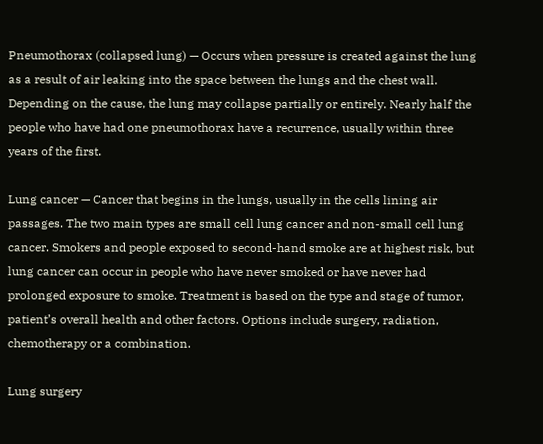Pneumothorax (collapsed lung) — Occurs when pressure is created against the lung as a result of air leaking into the space between the lungs and the chest wall. Depending on the cause, the lung may collapse partially or entirely. Nearly half the people who have had one pneumothorax have a recurrence, usually within three years of the first.

Lung cancer — Cancer that begins in the lungs, usually in the cells lining air passages. The two main types are small cell lung cancer and non-small cell lung cancer. Smokers and people exposed to second-hand smoke are at highest risk, but lung cancer can occur in people who have never smoked or have never had prolonged exposure to smoke. Treatment is based on the type and stage of tumor, patient’s overall health and other factors. Options include surgery, radiation, chemotherapy or a combination.

Lung surgery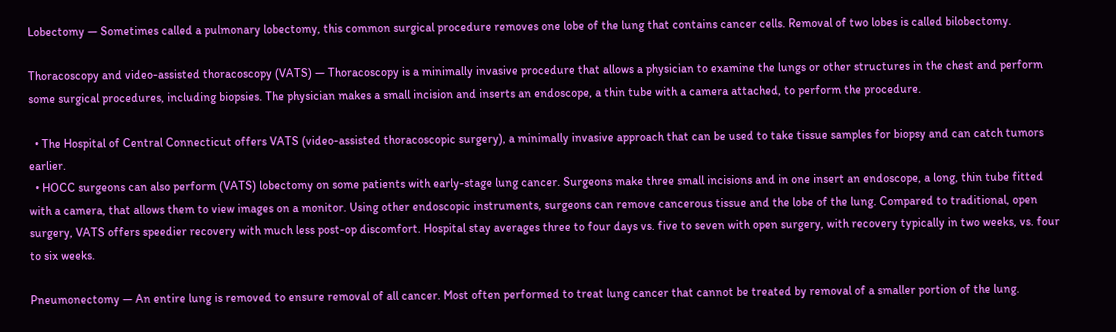Lobectomy — Sometimes called a pulmonary lobectomy, this common surgical procedure removes one lobe of the lung that contains cancer cells. Removal of two lobes is called bilobectomy.

Thoracoscopy and video-assisted thoracoscopy (VATS) — Thoracoscopy is a minimally invasive procedure that allows a physician to examine the lungs or other structures in the chest and perform some surgical procedures, including biopsies. The physician makes a small incision and inserts an endoscope, a thin tube with a camera attached, to perform the procedure.

  • The Hospital of Central Connecticut offers VATS (video-assisted thoracoscopic surgery), a minimally invasive approach that can be used to take tissue samples for biopsy and can catch tumors earlier.
  • HOCC surgeons can also perform (VATS) lobectomy on some patients with early-stage lung cancer. Surgeons make three small incisions and in one insert an endoscope, a long, thin tube fitted with a camera, that allows them to view images on a monitor. Using other endoscopic instruments, surgeons can remove cancerous tissue and the lobe of the lung. Compared to traditional, open surgery, VATS offers speedier recovery with much less post-op discomfort. Hospital stay averages three to four days vs. five to seven with open surgery, with recovery typically in two weeks, vs. four to six weeks.

Pneumonectomy — An entire lung is removed to ensure removal of all cancer. Most often performed to treat lung cancer that cannot be treated by removal of a smaller portion of the lung.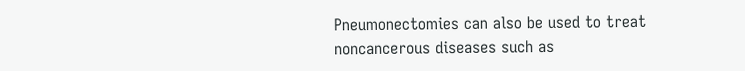Pneumonectomies can also be used to treat noncancerous diseases such as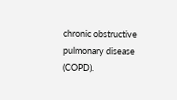chronic obstructive pulmonary disease (COPD).